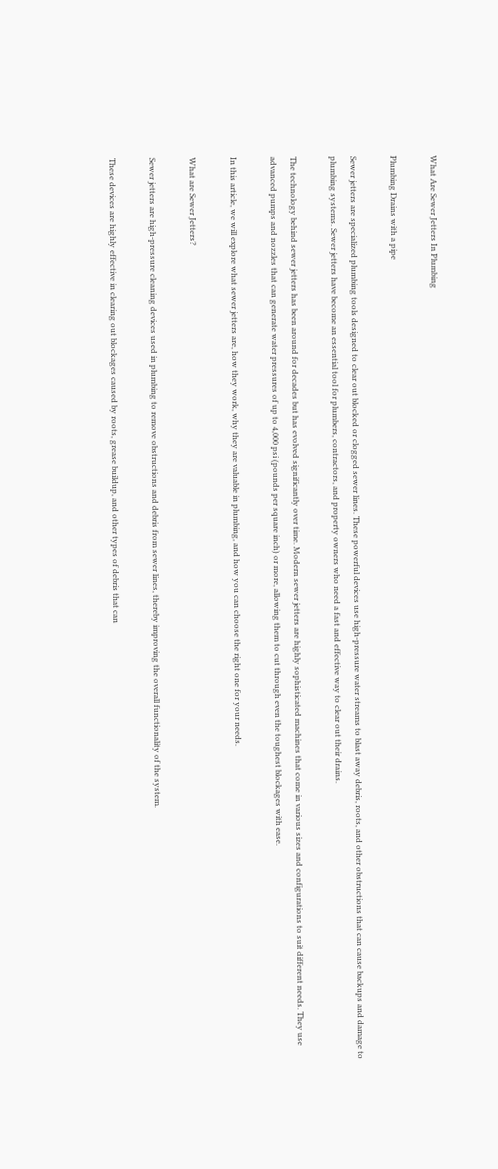What Are Sewer Jetters In Plumbing

Plumbing Drains with a pipe

Sewer jetters are specialized plumbing tools designed to clear out blocked or clogged sewer lines. These powerful devices use high-pressure water streams to blast away debris, roots, and other obstructions that can cause backups and damage to plumbing systems. Sewer jetters have become an essential tool for plumbers, contractors, and property owners who need a fast and effective way to clear out their drains.

The technology behind sewer jetters has been around for decades but has evolved significantly over time. Modern sewer jetters are highly sophisticated machines that come in various sizes and configurations to suit different needs. They use advanced pumps and nozzles that can generate water pressures of up to 4,000 psi (pounds per square inch) or more, allowing them to cut through even the toughest blockages with ease.

In this article, we will explore what sewer jetters are, how they work, why they are valuable in plumbing, and how you can choose the right one for your needs.

What are Sewer Jetters?

Sewer jetters are high-pressure cleaning devices used in plumbing to remove obstructions and debris from sewer lines, thereby improving the overall functionality of the system.

These devices are highly effective in clearing out blockages caused by roots, grease buildup, and other types of debris that can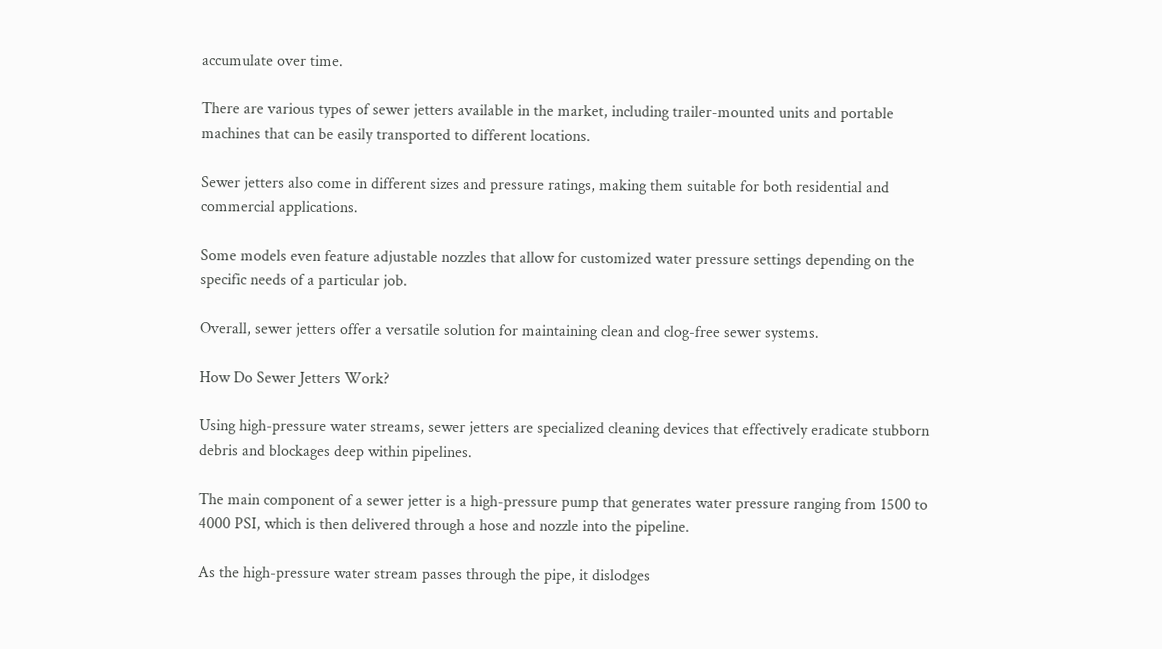accumulate over time.

There are various types of sewer jetters available in the market, including trailer-mounted units and portable machines that can be easily transported to different locations.

Sewer jetters also come in different sizes and pressure ratings, making them suitable for both residential and commercial applications.

Some models even feature adjustable nozzles that allow for customized water pressure settings depending on the specific needs of a particular job.

Overall, sewer jetters offer a versatile solution for maintaining clean and clog-free sewer systems.

How Do Sewer Jetters Work?

Using high-pressure water streams, sewer jetters are specialized cleaning devices that effectively eradicate stubborn debris and blockages deep within pipelines.

The main component of a sewer jetter is a high-pressure pump that generates water pressure ranging from 1500 to 4000 PSI, which is then delivered through a hose and nozzle into the pipeline.

As the high-pressure water stream passes through the pipe, it dislodges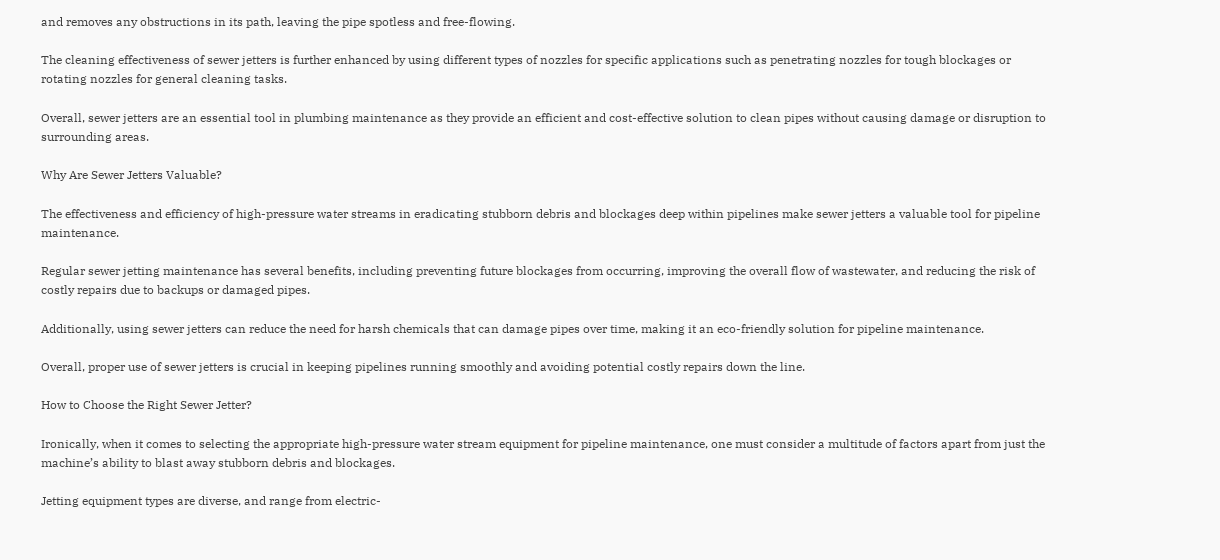and removes any obstructions in its path, leaving the pipe spotless and free-flowing.

The cleaning effectiveness of sewer jetters is further enhanced by using different types of nozzles for specific applications such as penetrating nozzles for tough blockages or rotating nozzles for general cleaning tasks.

Overall, sewer jetters are an essential tool in plumbing maintenance as they provide an efficient and cost-effective solution to clean pipes without causing damage or disruption to surrounding areas.

Why Are Sewer Jetters Valuable?

The effectiveness and efficiency of high-pressure water streams in eradicating stubborn debris and blockages deep within pipelines make sewer jetters a valuable tool for pipeline maintenance.

Regular sewer jetting maintenance has several benefits, including preventing future blockages from occurring, improving the overall flow of wastewater, and reducing the risk of costly repairs due to backups or damaged pipes.

Additionally, using sewer jetters can reduce the need for harsh chemicals that can damage pipes over time, making it an eco-friendly solution for pipeline maintenance.

Overall, proper use of sewer jetters is crucial in keeping pipelines running smoothly and avoiding potential costly repairs down the line.

How to Choose the Right Sewer Jetter?

Ironically, when it comes to selecting the appropriate high-pressure water stream equipment for pipeline maintenance, one must consider a multitude of factors apart from just the machine’s ability to blast away stubborn debris and blockages.

Jetting equipment types are diverse, and range from electric-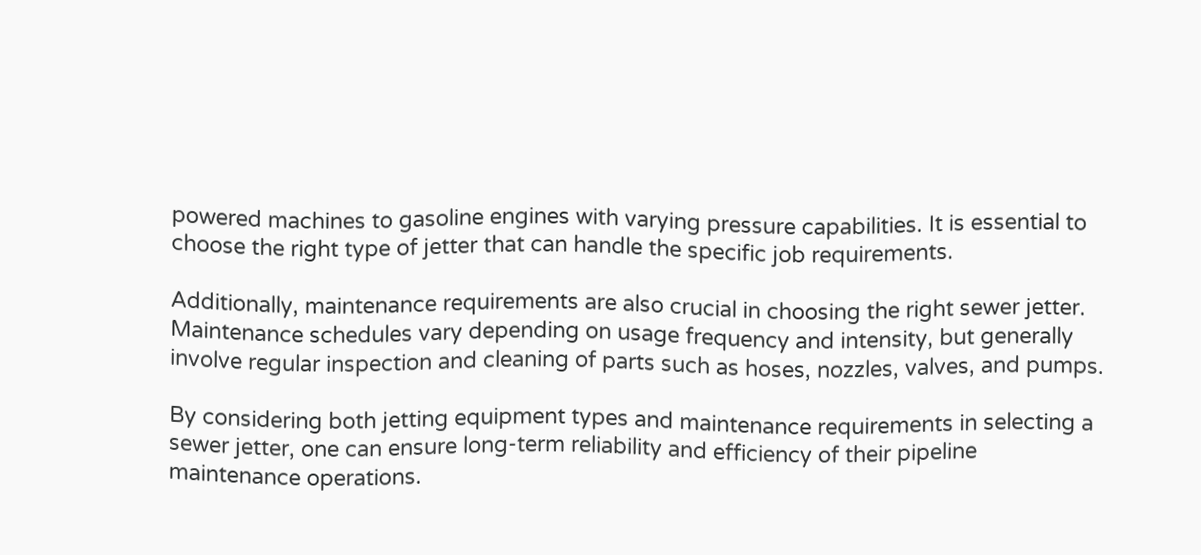powered machines to gasoline engines with varying pressure capabilities. It is essential to choose the right type of jetter that can handle the specific job requirements.

Additionally, maintenance requirements are also crucial in choosing the right sewer jetter. Maintenance schedules vary depending on usage frequency and intensity, but generally involve regular inspection and cleaning of parts such as hoses, nozzles, valves, and pumps.

By considering both jetting equipment types and maintenance requirements in selecting a sewer jetter, one can ensure long-term reliability and efficiency of their pipeline maintenance operations.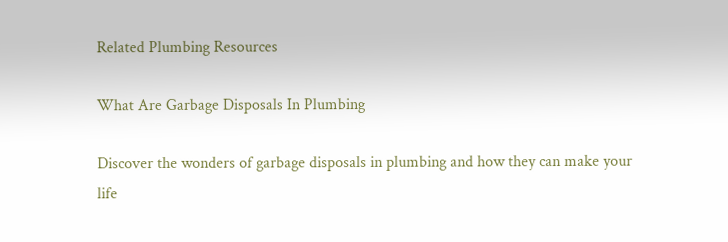Related Plumbing Resources

What Are Garbage Disposals In Plumbing

Discover the wonders of garbage disposals in plumbing and how they can make your life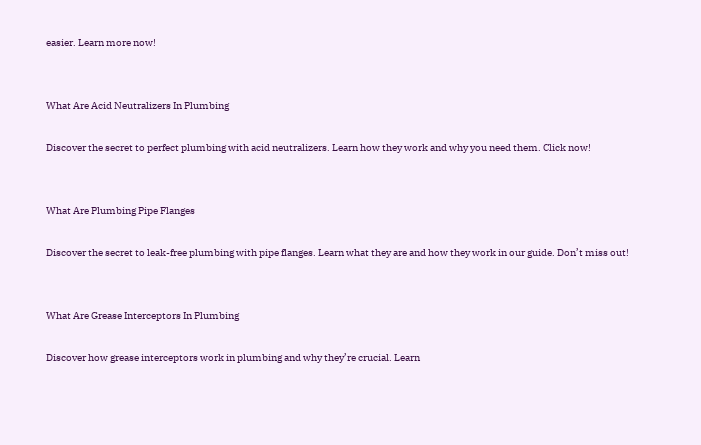easier. Learn more now!


What Are Acid Neutralizers In Plumbing

Discover the secret to perfect plumbing with acid neutralizers. Learn how they work and why you need them. Click now!


What Are Plumbing Pipe Flanges

Discover the secret to leak-free plumbing with pipe flanges. Learn what they are and how they work in our guide. Don’t miss out!


What Are Grease Interceptors In Plumbing

Discover how grease interceptors work in plumbing and why they’re crucial. Learn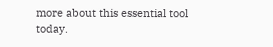more about this essential tool today.